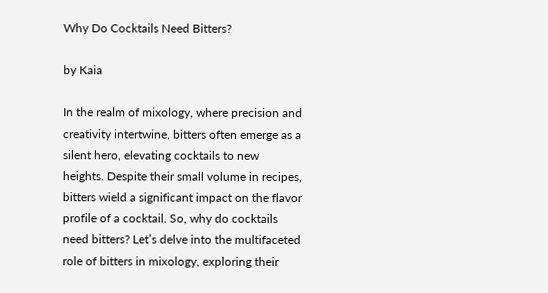Why Do Cocktails Need Bitters?

by Kaia

In the realm of mixology, where precision and creativity intertwine, bitters often emerge as a silent hero, elevating cocktails to new heights. Despite their small volume in recipes, bitters wield a significant impact on the flavor profile of a cocktail. So, why do cocktails need bitters? Let’s delve into the multifaceted role of bitters in mixology, exploring their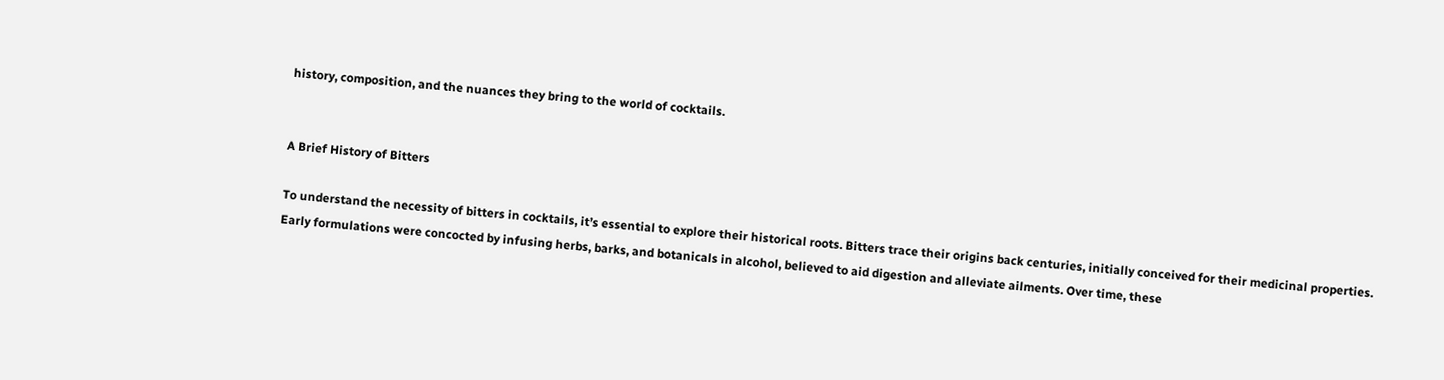history, composition, and the nuances they bring to the world of cocktails.


A Brief History of Bitters

To understand the necessity of bitters in cocktails, it’s essential to explore their historical roots. Bitters trace their origins back centuries, initially conceived for their medicinal properties. Early formulations were concocted by infusing herbs, barks, and botanicals in alcohol, believed to aid digestion and alleviate ailments. Over time, these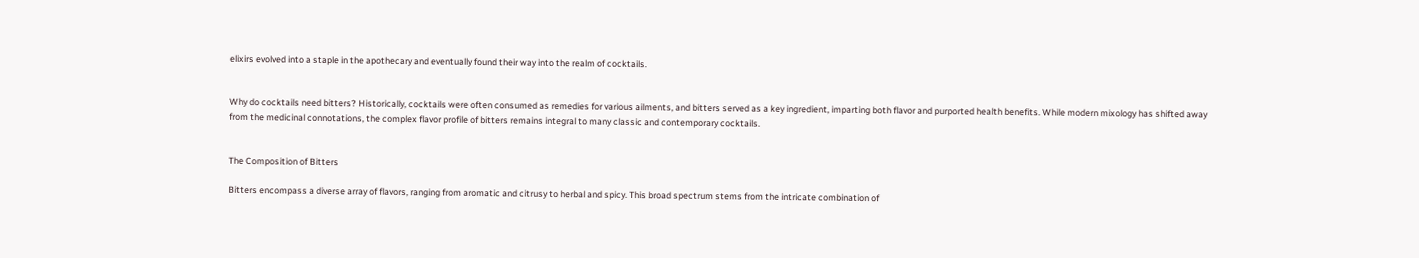elixirs evolved into a staple in the apothecary and eventually found their way into the realm of cocktails.


Why do cocktails need bitters? Historically, cocktails were often consumed as remedies for various ailments, and bitters served as a key ingredient, imparting both flavor and purported health benefits. While modern mixology has shifted away from the medicinal connotations, the complex flavor profile of bitters remains integral to many classic and contemporary cocktails.


The Composition of Bitters

Bitters encompass a diverse array of flavors, ranging from aromatic and citrusy to herbal and spicy. This broad spectrum stems from the intricate combination of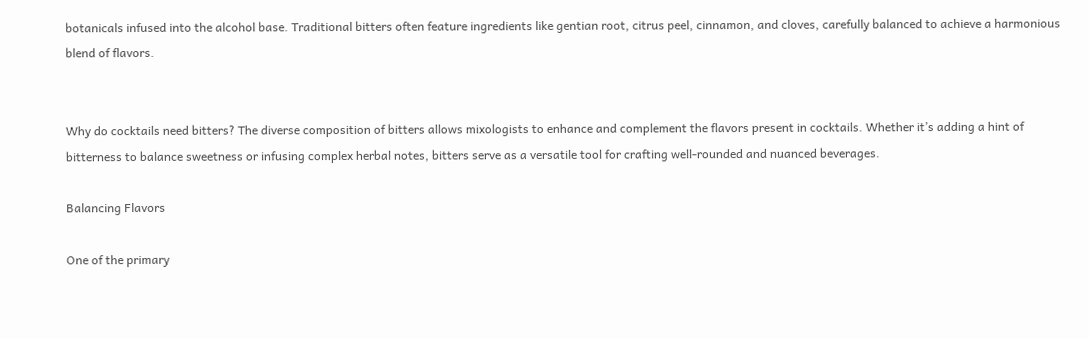botanicals infused into the alcohol base. Traditional bitters often feature ingredients like gentian root, citrus peel, cinnamon, and cloves, carefully balanced to achieve a harmonious blend of flavors.


Why do cocktails need bitters? The diverse composition of bitters allows mixologists to enhance and complement the flavors present in cocktails. Whether it’s adding a hint of bitterness to balance sweetness or infusing complex herbal notes, bitters serve as a versatile tool for crafting well-rounded and nuanced beverages.

Balancing Flavors

One of the primary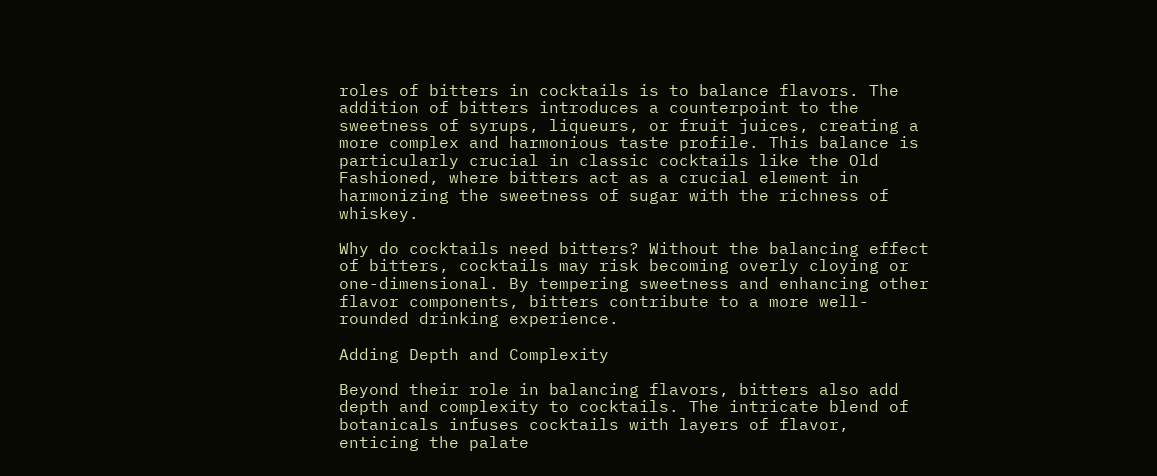roles of bitters in cocktails is to balance flavors. The addition of bitters introduces a counterpoint to the sweetness of syrups, liqueurs, or fruit juices, creating a more complex and harmonious taste profile. This balance is particularly crucial in classic cocktails like the Old Fashioned, where bitters act as a crucial element in harmonizing the sweetness of sugar with the richness of whiskey.

Why do cocktails need bitters? Without the balancing effect of bitters, cocktails may risk becoming overly cloying or one-dimensional. By tempering sweetness and enhancing other flavor components, bitters contribute to a more well-rounded drinking experience.

Adding Depth and Complexity

Beyond their role in balancing flavors, bitters also add depth and complexity to cocktails. The intricate blend of botanicals infuses cocktails with layers of flavor, enticing the palate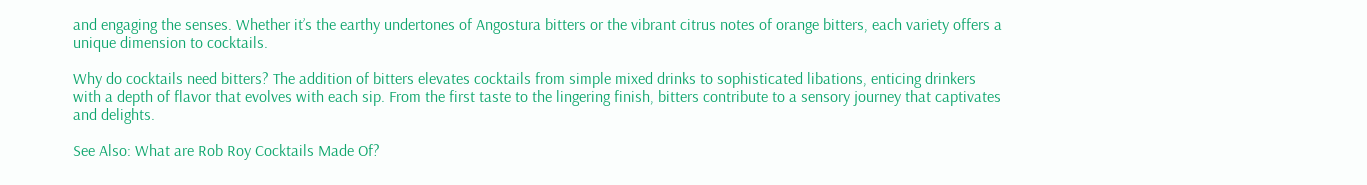and engaging the senses. Whether it’s the earthy undertones of Angostura bitters or the vibrant citrus notes of orange bitters, each variety offers a unique dimension to cocktails.

Why do cocktails need bitters? The addition of bitters elevates cocktails from simple mixed drinks to sophisticated libations, enticing drinkers with a depth of flavor that evolves with each sip. From the first taste to the lingering finish, bitters contribute to a sensory journey that captivates and delights.

See Also: What are Rob Roy Cocktails Made Of?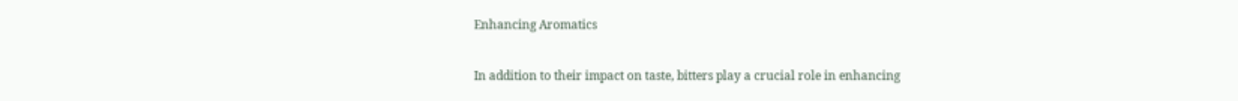Enhancing Aromatics

In addition to their impact on taste, bitters play a crucial role in enhancing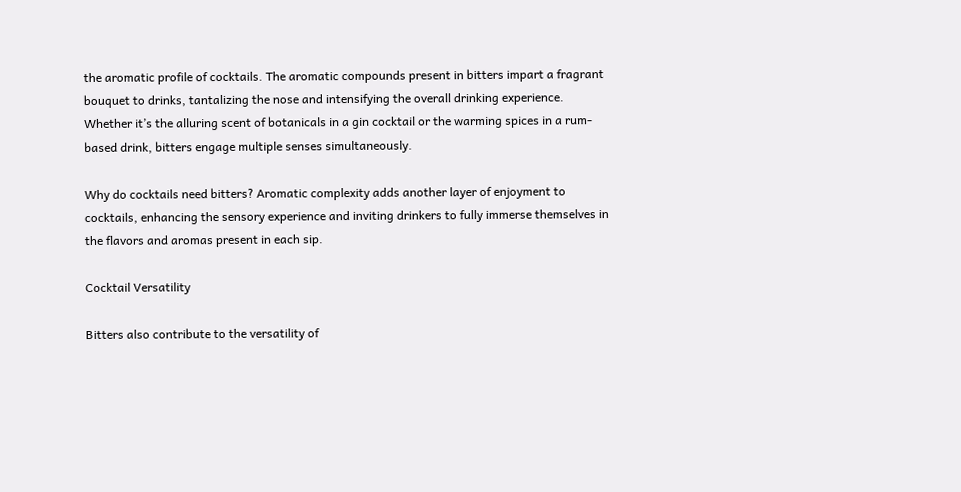the aromatic profile of cocktails. The aromatic compounds present in bitters impart a fragrant bouquet to drinks, tantalizing the nose and intensifying the overall drinking experience. Whether it’s the alluring scent of botanicals in a gin cocktail or the warming spices in a rum-based drink, bitters engage multiple senses simultaneously.

Why do cocktails need bitters? Aromatic complexity adds another layer of enjoyment to cocktails, enhancing the sensory experience and inviting drinkers to fully immerse themselves in the flavors and aromas present in each sip.

Cocktail Versatility

Bitters also contribute to the versatility of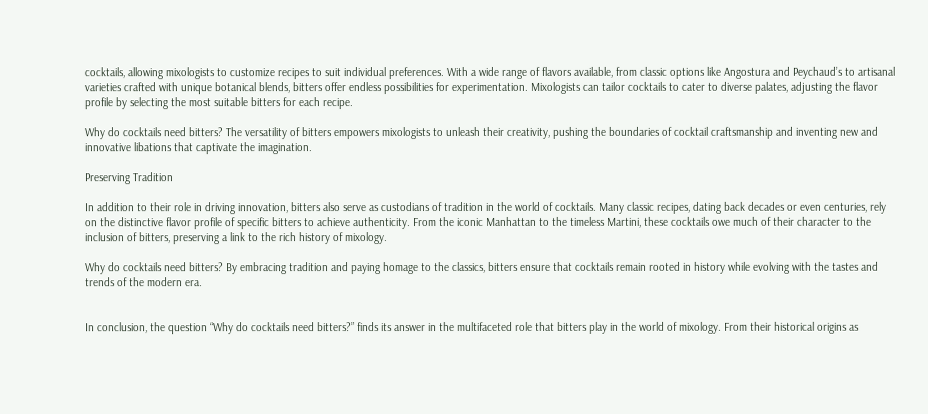cocktails, allowing mixologists to customize recipes to suit individual preferences. With a wide range of flavors available, from classic options like Angostura and Peychaud’s to artisanal varieties crafted with unique botanical blends, bitters offer endless possibilities for experimentation. Mixologists can tailor cocktails to cater to diverse palates, adjusting the flavor profile by selecting the most suitable bitters for each recipe.

Why do cocktails need bitters? The versatility of bitters empowers mixologists to unleash their creativity, pushing the boundaries of cocktail craftsmanship and inventing new and innovative libations that captivate the imagination.

Preserving Tradition

In addition to their role in driving innovation, bitters also serve as custodians of tradition in the world of cocktails. Many classic recipes, dating back decades or even centuries, rely on the distinctive flavor profile of specific bitters to achieve authenticity. From the iconic Manhattan to the timeless Martini, these cocktails owe much of their character to the inclusion of bitters, preserving a link to the rich history of mixology.

Why do cocktails need bitters? By embracing tradition and paying homage to the classics, bitters ensure that cocktails remain rooted in history while evolving with the tastes and trends of the modern era.


In conclusion, the question “Why do cocktails need bitters?” finds its answer in the multifaceted role that bitters play in the world of mixology. From their historical origins as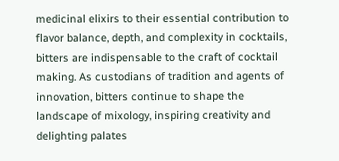medicinal elixirs to their essential contribution to flavor balance, depth, and complexity in cocktails, bitters are indispensable to the craft of cocktail making. As custodians of tradition and agents of innovation, bitters continue to shape the landscape of mixology, inspiring creativity and delighting palates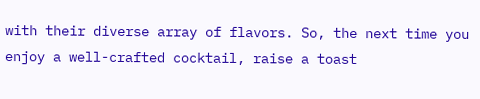with their diverse array of flavors. So, the next time you enjoy a well-crafted cocktail, raise a toast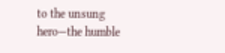to the unsung hero—the humble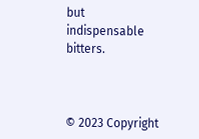but indispensable bitters.



© 2023 Copyright